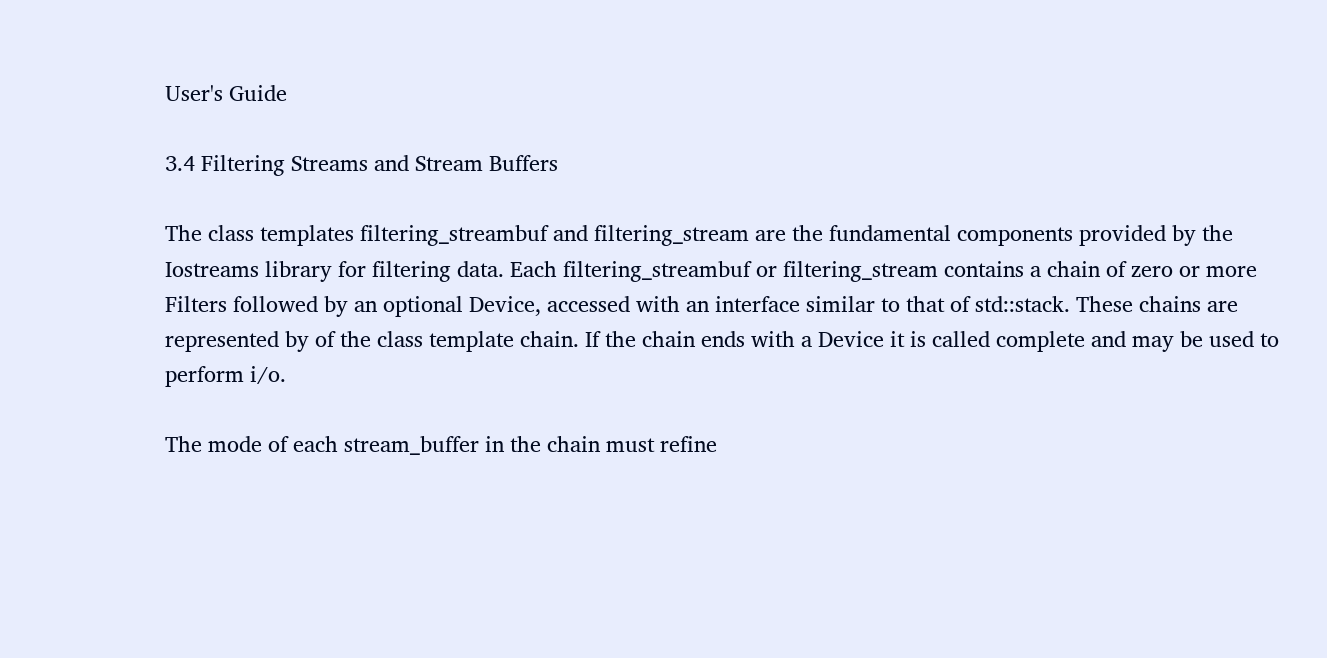User's Guide

3.4 Filtering Streams and Stream Buffers

The class templates filtering_streambuf and filtering_stream are the fundamental components provided by the Iostreams library for filtering data. Each filtering_streambuf or filtering_stream contains a chain of zero or more Filters followed by an optional Device, accessed with an interface similar to that of std::stack. These chains are represented by of the class template chain. If the chain ends with a Device it is called complete and may be used to perform i/o.

The mode of each stream_buffer in the chain must refine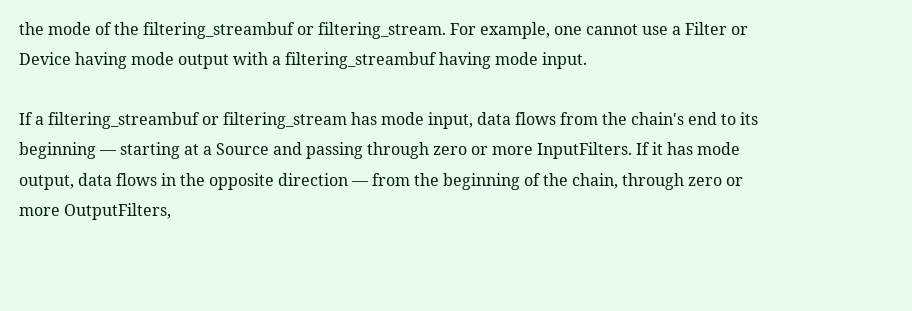the mode of the filtering_streambuf or filtering_stream. For example, one cannot use a Filter or Device having mode output with a filtering_streambuf having mode input.

If a filtering_streambuf or filtering_stream has mode input, data flows from the chain's end to its beginning — starting at a Source and passing through zero or more InputFilters. If it has mode output, data flows in the opposite direction — from the beginning of the chain, through zero or more OutputFilters,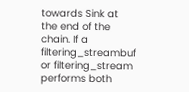towards Sink at the end of the chain. If a filtering_streambuf or filtering_stream performs both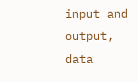input and output, data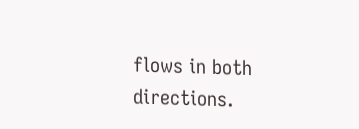flows in both directions.